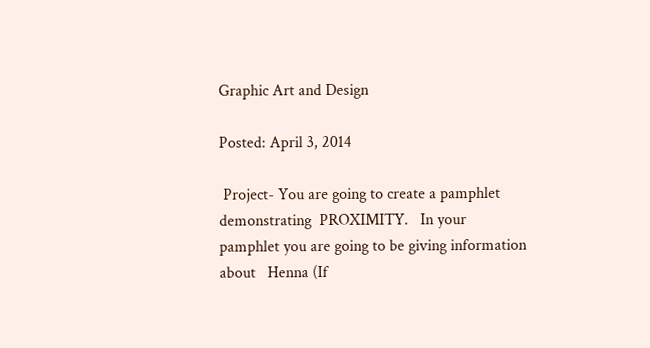Graphic Art and Design

Posted: April 3, 2014

 Project- You are going to create a pamphlet demonstrating  PROXIMITY.   In your pamphlet you are going to be giving information about   Henna (If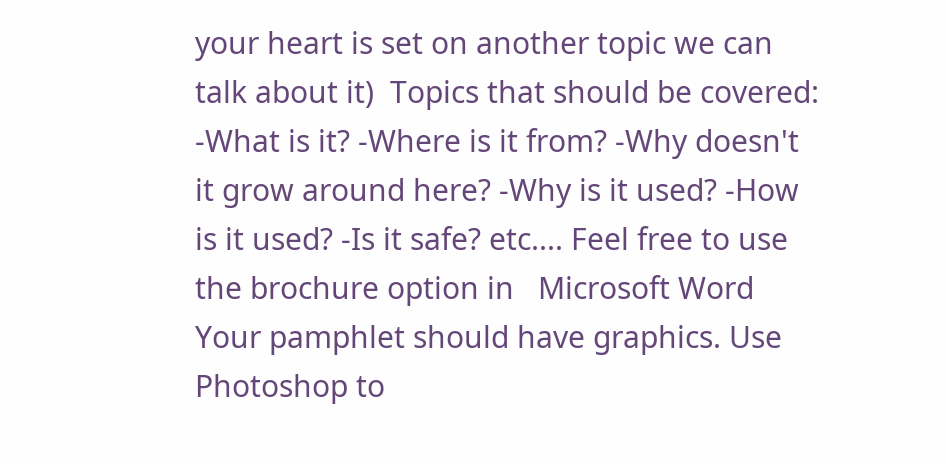your heart is set on another topic we can talk about it)  Topics that should be covered: -What is it? -Where is it from? -Why doesn't it grow around here? -Why is it used? -How is it used? -Is it safe? etc.... Feel free to use the brochure option in   Microsoft Word Your pamphlet should have graphics. Use Photoshop to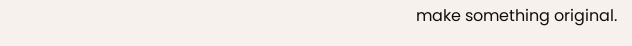make something original.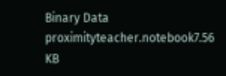Binary Data proximityteacher.notebook7.56 KB